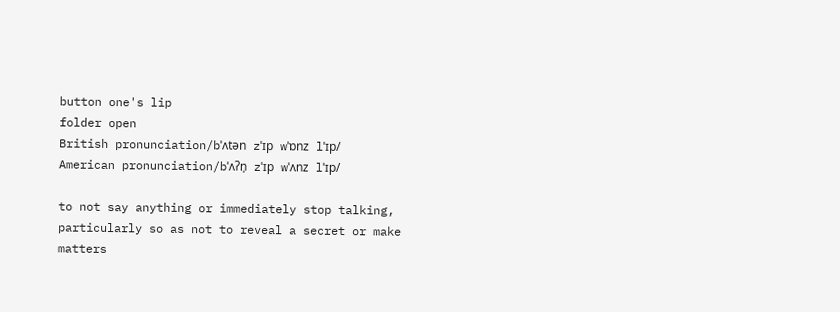button one's lip
folder open
British pronunciation/bˈʌtən zˈɪp wˈɒnz lˈɪp/
American pronunciation/bˈʌʔn̩ zˈɪp wˈʌnz lˈɪp/

to not say anything or immediately stop talking, particularly so as not to reveal a secret or make matters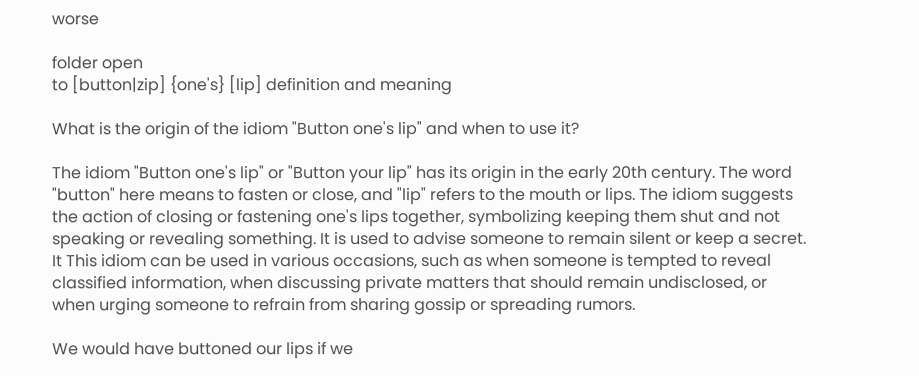worse

folder open
to [button|zip] {one's} [lip] definition and meaning

What is the origin of the idiom "Button one's lip" and when to use it?

The idiom "Button one's lip" or "Button your lip" has its origin in the early 20th century. The word "button" here means to fasten or close, and "lip" refers to the mouth or lips. The idiom suggests the action of closing or fastening one's lips together, symbolizing keeping them shut and not speaking or revealing something. It is used to advise someone to remain silent or keep a secret. It This idiom can be used in various occasions, such as when someone is tempted to reveal classified information, when discussing private matters that should remain undisclosed, or when urging someone to refrain from sharing gossip or spreading rumors.

We would have buttoned our lips if we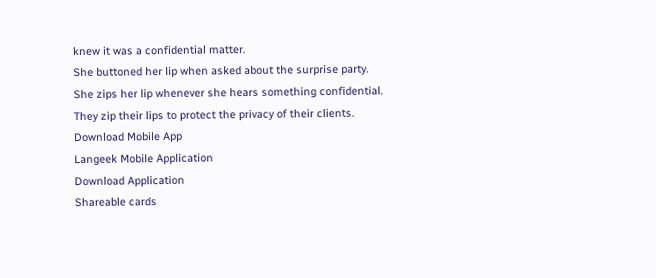knew it was a confidential matter.
She buttoned her lip when asked about the surprise party.
She zips her lip whenever she hears something confidential.
They zip their lips to protect the privacy of their clients.
Download Mobile App
Langeek Mobile Application
Download Application
Shareable cards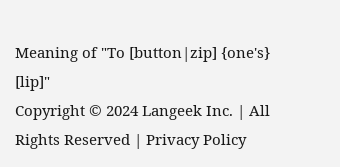Meaning of "To [button|zip] {one's} [lip]"
Copyright © 2024 Langeek Inc. | All Rights Reserved | Privacy Policy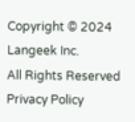Copyright © 2024 Langeek Inc.
All Rights Reserved
Privacy Policy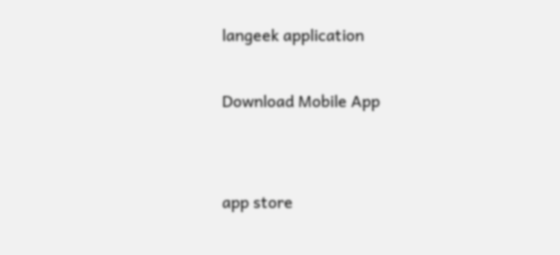langeek application

Download Mobile App


app store